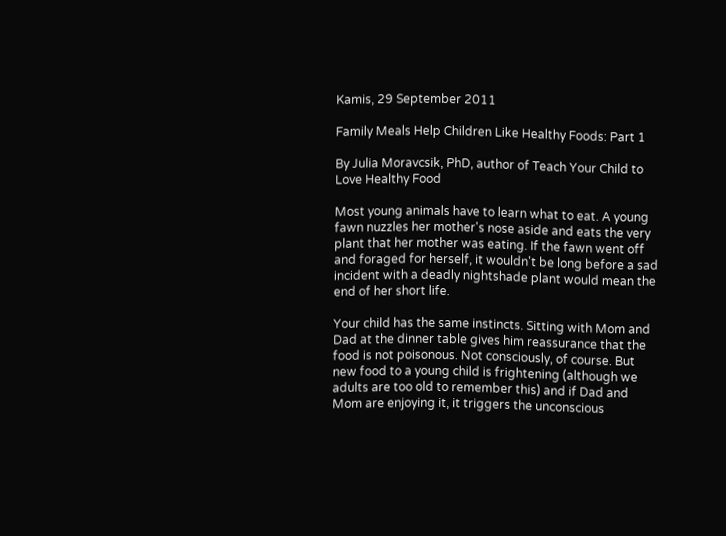Kamis, 29 September 2011

Family Meals Help Children Like Healthy Foods: Part 1

By Julia Moravcsik, PhD, author of Teach Your Child to Love Healthy Food

Most young animals have to learn what to eat. A young fawn nuzzles her mother's nose aside and eats the very plant that her mother was eating. If the fawn went off and foraged for herself, it wouldn't be long before a sad incident with a deadly nightshade plant would mean the end of her short life.

Your child has the same instincts. Sitting with Mom and Dad at the dinner table gives him reassurance that the food is not poisonous. Not consciously, of course. But new food to a young child is frightening (although we adults are too old to remember this) and if Dad and Mom are enjoying it, it triggers the unconscious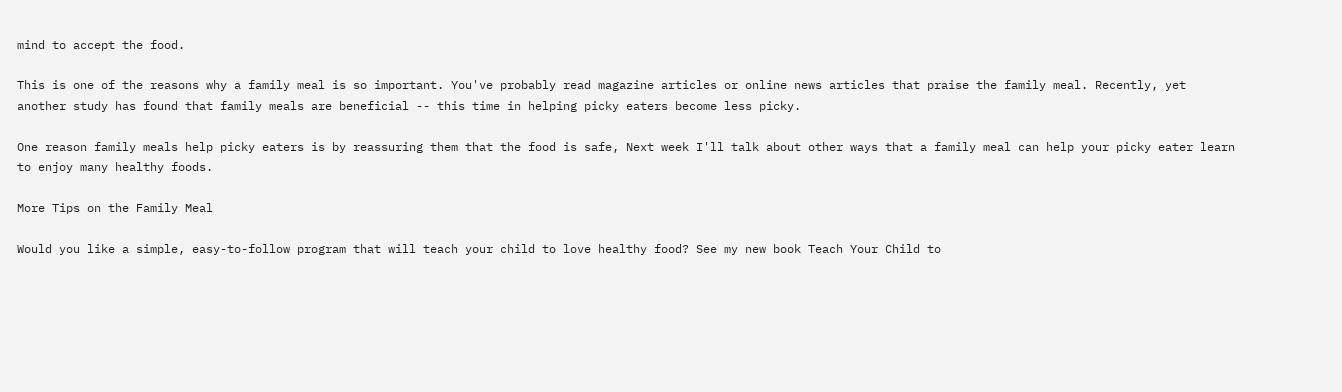mind to accept the food.

This is one of the reasons why a family meal is so important. You've probably read magazine articles or online news articles that praise the family meal. Recently, yet another study has found that family meals are beneficial -- this time in helping picky eaters become less picky.

One reason family meals help picky eaters is by reassuring them that the food is safe, Next week I'll talk about other ways that a family meal can help your picky eater learn to enjoy many healthy foods.

More Tips on the Family Meal

Would you like a simple, easy-to-follow program that will teach your child to love healthy food? See my new book Teach Your Child to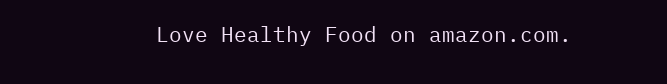Love Healthy Food on amazon.com.